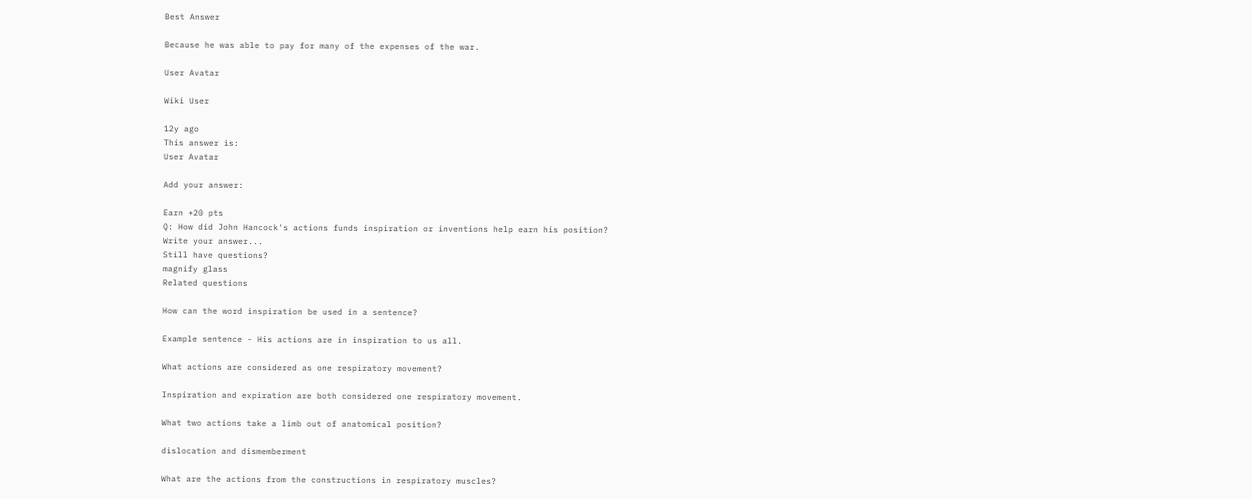Best Answer

Because he was able to pay for many of the expenses of the war.

User Avatar

Wiki User

12y ago
This answer is:
User Avatar

Add your answer:

Earn +20 pts
Q: How did John Hancock's actions funds inspiration or inventions help earn his position?
Write your answer...
Still have questions?
magnify glass
Related questions

How can the word inspiration be used in a sentence?

Example sentence - His actions are in inspiration to us all.

What actions are considered as one respiratory movement?

Inspiration and expiration are both considered one respiratory movement.

What two actions take a limb out of anatomical position?

dislocation and dismemberment

What are the actions from the constructions in respiratory muscles?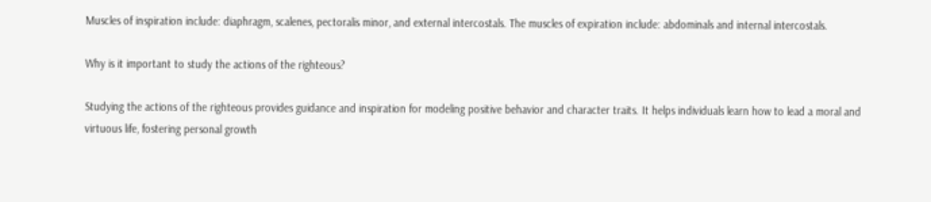Muscles of inspiration include: diaphragm, scalenes, pectoralis minor, and external intercostals. The muscles of expiration include: abdominals and internal intercostals.

Why is it important to study the actions of the righteous?

Studying the actions of the righteous provides guidance and inspiration for modeling positive behavior and character traits. It helps individuals learn how to lead a moral and virtuous life, fostering personal growth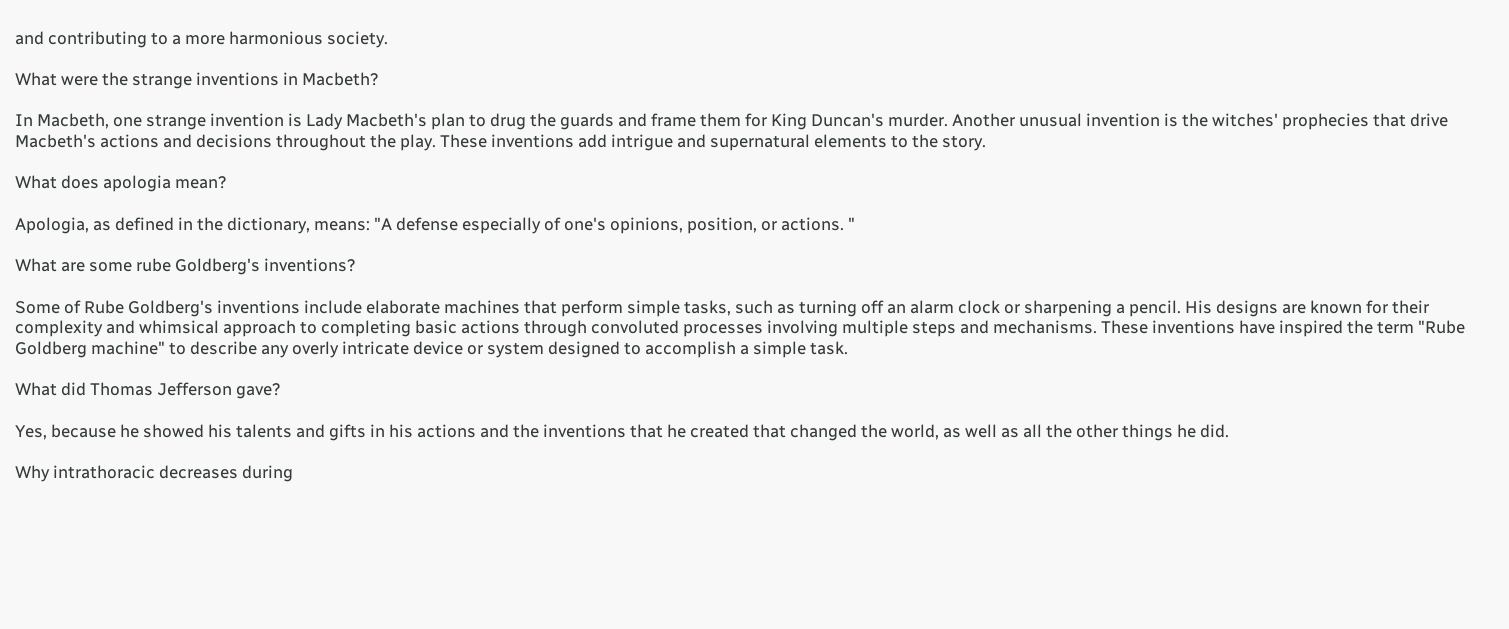and contributing to a more harmonious society.

What were the strange inventions in Macbeth?

In Macbeth, one strange invention is Lady Macbeth's plan to drug the guards and frame them for King Duncan's murder. Another unusual invention is the witches' prophecies that drive Macbeth's actions and decisions throughout the play. These inventions add intrigue and supernatural elements to the story.

What does apologia mean?

Apologia, as defined in the dictionary, means: "A defense especially of one's opinions, position, or actions. "

What are some rube Goldberg's inventions?

Some of Rube Goldberg's inventions include elaborate machines that perform simple tasks, such as turning off an alarm clock or sharpening a pencil. His designs are known for their complexity and whimsical approach to completing basic actions through convoluted processes involving multiple steps and mechanisms. These inventions have inspired the term "Rube Goldberg machine" to describe any overly intricate device or system designed to accomplish a simple task.

What did Thomas Jefferson gave?

Yes, because he showed his talents and gifts in his actions and the inventions that he created that changed the world, as well as all the other things he did.

Why intrathoracic decreases during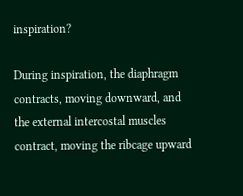inspiration?

During inspiration, the diaphragm contracts, moving downward, and the external intercostal muscles contract, moving the ribcage upward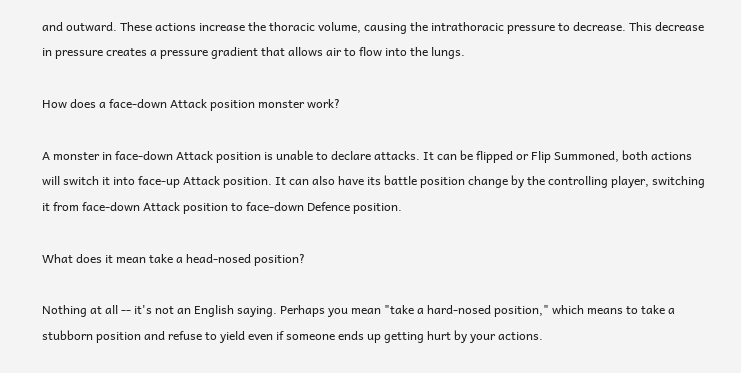and outward. These actions increase the thoracic volume, causing the intrathoracic pressure to decrease. This decrease in pressure creates a pressure gradient that allows air to flow into the lungs.

How does a face-down Attack position monster work?

A monster in face-down Attack position is unable to declare attacks. It can be flipped or Flip Summoned, both actions will switch it into face-up Attack position. It can also have its battle position change by the controlling player, switching it from face-down Attack position to face-down Defence position.

What does it mean take a head-nosed position?

Nothing at all -- it's not an English saying. Perhaps you mean "take a hard-nosed position," which means to take a stubborn position and refuse to yield even if someone ends up getting hurt by your actions.